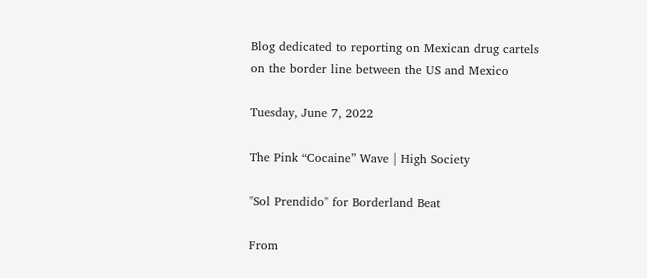Blog dedicated to reporting on Mexican drug cartels
on the border line between the US and Mexico

Tuesday, June 7, 2022

The Pink “Cocaine” Wave | High Society

"Sol Prendido" for Borderland Beat

From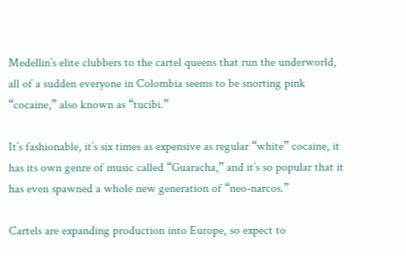Medellin’s elite clubbers to the cartel queens that run the underworld, all of a sudden everyone in Colombia seems to be snorting pink “cocaine,” also known as “tucibi.”

It’s fashionable, it’s six times as expensive as regular “white” cocaine, it has its own genre of music called “Guaracha,” and it’s so popular that it has even spawned a whole new generation of “neo-narcos.”

Cartels are expanding production into Europe, so expect to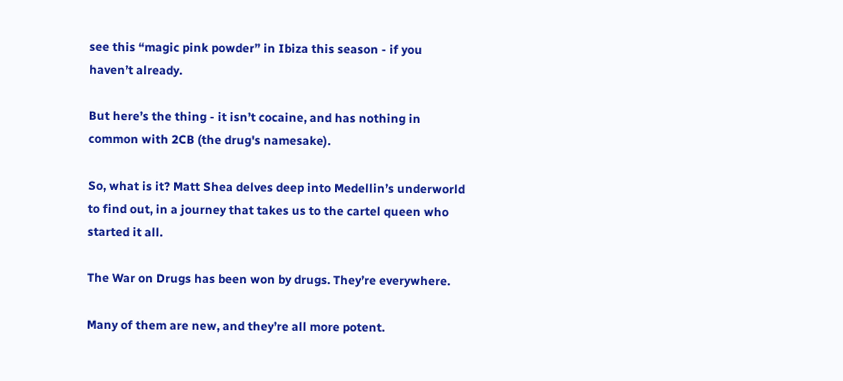see this “magic pink powder” in Ibiza this season - if you haven’t already.

But here’s the thing - it isn’t cocaine, and has nothing in common with 2CB (the drug's namesake).

So, what is it? Matt Shea delves deep into Medellin’s underworld to find out, in a journey that takes us to the cartel queen who started it all.

The War on Drugs has been won by drugs. They’re everywhere.

Many of them are new, and they’re all more potent.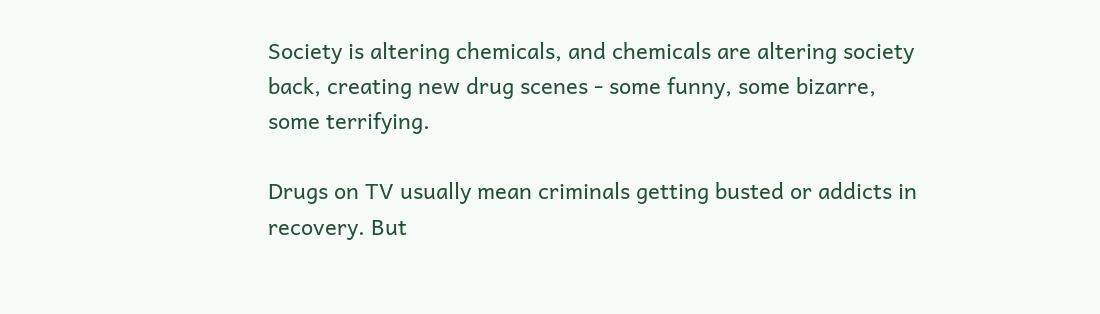Society is altering chemicals, and chemicals are altering society back, creating new drug scenes - some funny, some bizarre, some terrifying.

Drugs on TV usually mean criminals getting busted or addicts in recovery. But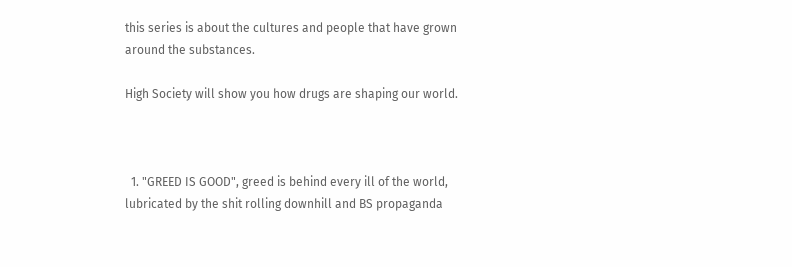this series is about the cultures and people that have grown around the substances.

High Society will show you how drugs are shaping our world.



  1. "GREED IS GOOD", greed is behind every ill of the world, lubricated by the shit rolling downhill and BS propaganda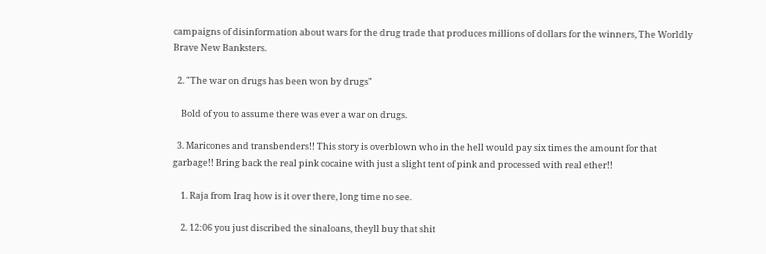campaigns of disinformation about wars for the drug trade that produces millions of dollars for the winners, The Worldly Brave New Banksters.

  2. "The war on drugs has been won by drugs"

    Bold of you to assume there was ever a war on drugs.

  3. Maricones and transbenders!! This story is overblown who in the hell would pay six times the amount for that garbage!! Bring back the real pink cocaine with just a slight tent of pink and processed with real ether!!

    1. Raja from Iraq how is it over there, long time no see.

    2. 12:06 you just discribed the sinaloans, theyll buy that shit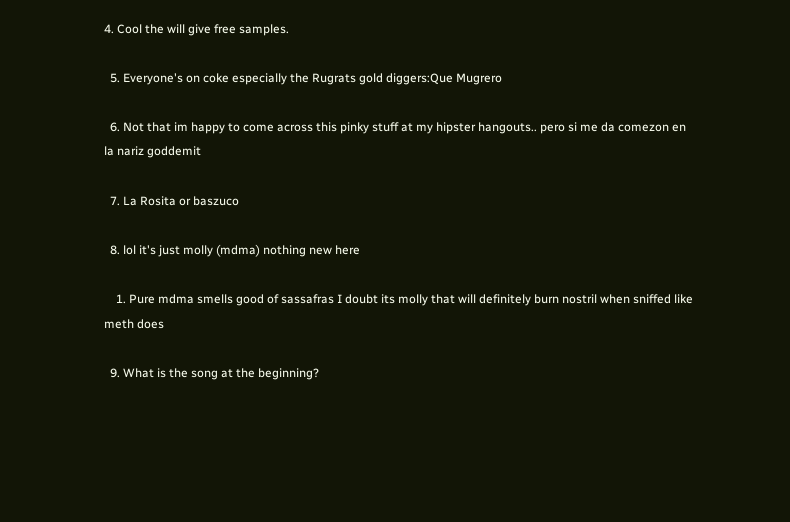4. Cool the will give free samples.

  5. Everyone's on coke especially the Rugrats gold diggers:Que Mugrero

  6. Not that im happy to come across this pinky stuff at my hipster hangouts.. pero si me da comezon en la nariz goddemit

  7. La Rosita or baszuco

  8. lol it's just molly (mdma) nothing new here

    1. Pure mdma smells good of sassafras I doubt its molly that will definitely burn nostril when sniffed like meth does

  9. What is the song at the beginning?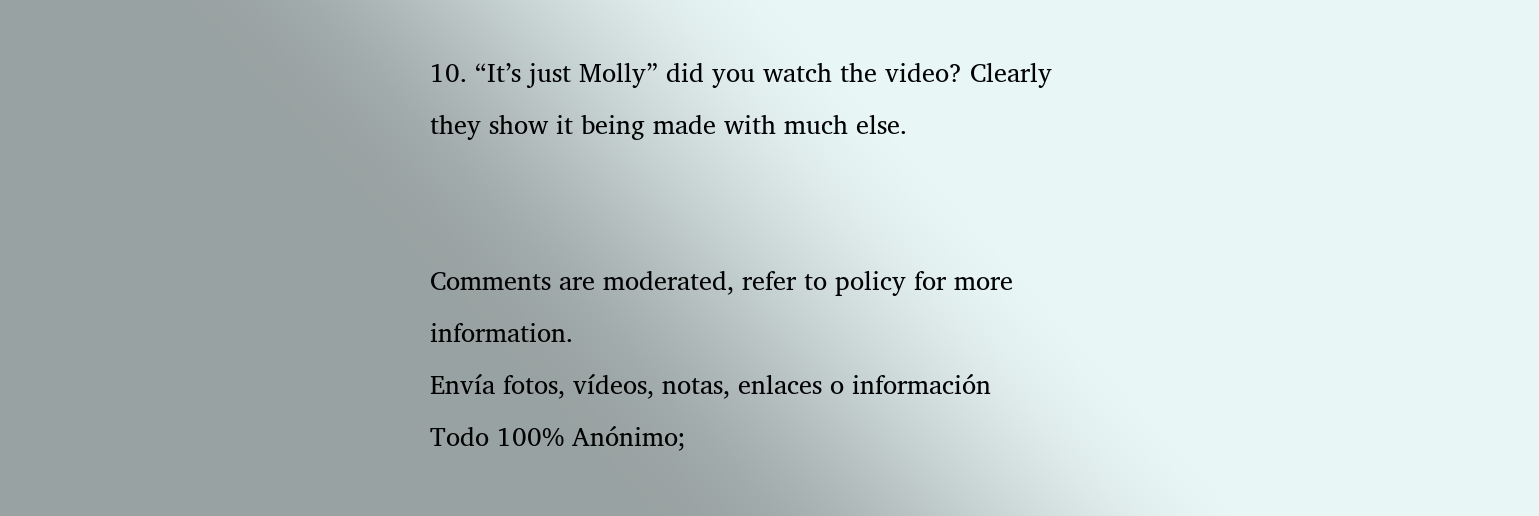10. “It’s just Molly” did you watch the video? Clearly they show it being made with much else.


Comments are moderated, refer to policy for more information.
Envía fotos, vídeos, notas, enlaces o información
Todo 100% Anónimo;